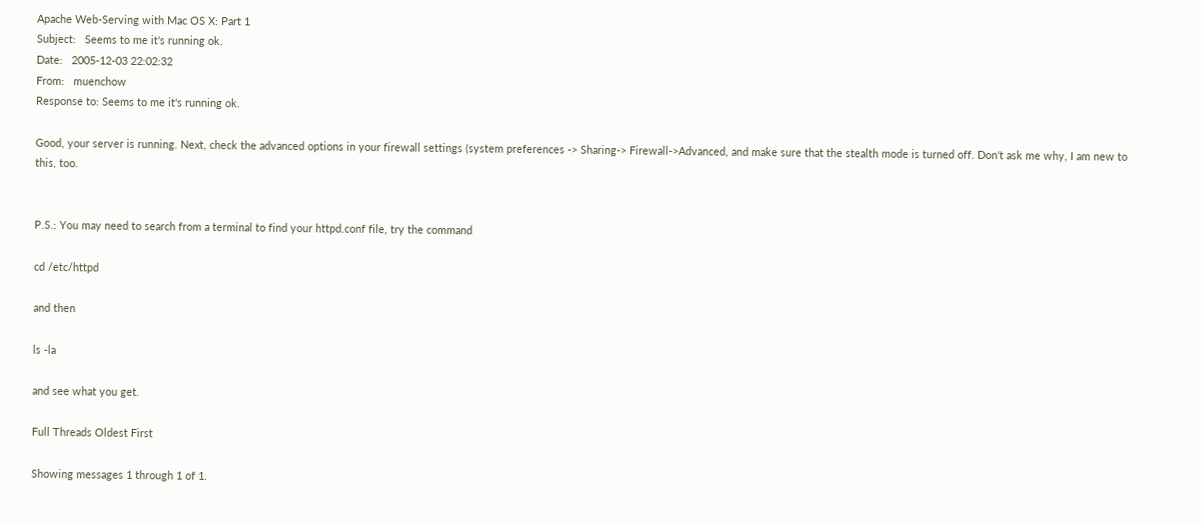Apache Web-Serving with Mac OS X: Part 1
Subject:   Seems to me it's running ok.
Date:   2005-12-03 22:02:32
From:   muenchow
Response to: Seems to me it's running ok.

Good, your server is running. Next, check the advanced options in your firewall settings (system preferences -> Sharing-> Firewall->Advanced, and make sure that the stealth mode is turned off. Don't ask me why, I am new to this, too.


P.S.: You may need to search from a terminal to find your httpd.conf file, try the command

cd /etc/httpd

and then

ls -la

and see what you get.

Full Threads Oldest First

Showing messages 1 through 1 of 1.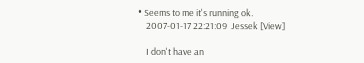• Seems to me it's running ok.
    2007-01-17 22:21:09  Jessek [View]

    I don't have an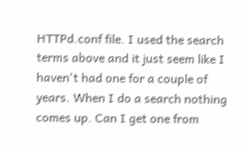HTTPd.conf file. I used the search terms above and it just seem like I haven't had one for a couple of years. When I do a search nothing comes up. Can I get one from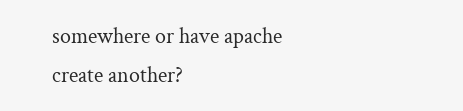somewhere or have apache create another?